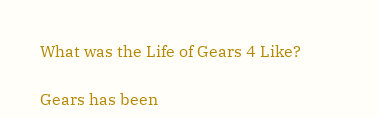What was the Life of Gears 4 Like?

Gears has been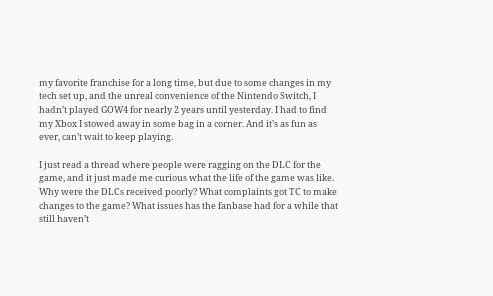my favorite franchise for a long time, but due to some changes in my tech set up, and the unreal convenience of the Nintendo Switch, I hadn’t played GOW4 for nearly 2 years until yesterday. I had to find my Xbox I stowed away in some bag in a corner. And it’s as fun as ever, can’t wait to keep playing.

I just read a thread where people were ragging on the DLC for the game, and it just made me curious what the life of the game was like. Why were the DLCs received poorly? What complaints got TC to make changes to the game? What issues has the fanbase had for a while that still haven’t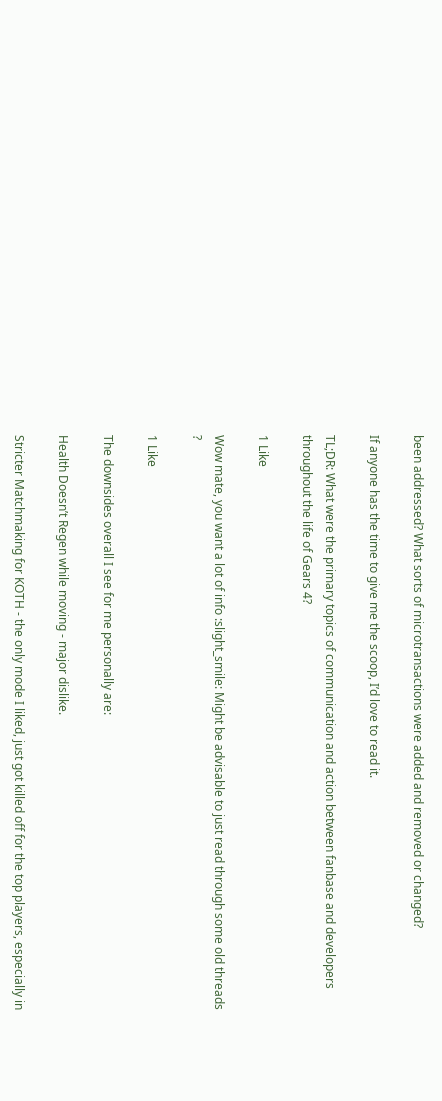been addressed? What sorts of microtransactions were added and removed or changed?

If anyone has the time to give me the scoop, I’d love to read it.

TL;DR: What were the primary topics of communication and action between fanbase and developers throughout the life of Gears 4?

1 Like

Wow mate, you want a lot of info :slight_smile: Might be advisable to just read through some old threads ?

1 Like

The downsides overall I see for me personally are:

Health Doesn’t Regen while moving - major dislike.

Stricter Matchmaking for KOTH - the only mode I liked, just got killed off for the top players, especially in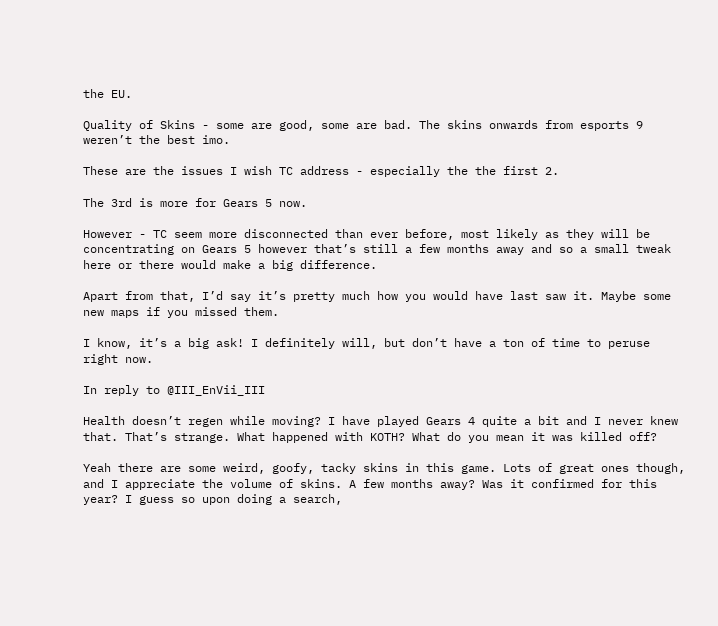the EU.

Quality of Skins - some are good, some are bad. The skins onwards from esports 9 weren’t the best imo.

These are the issues I wish TC address - especially the the first 2.

The 3rd is more for Gears 5 now.

However - TC seem more disconnected than ever before, most likely as they will be concentrating on Gears 5 however that’s still a few months away and so a small tweak here or there would make a big difference.

Apart from that, I’d say it’s pretty much how you would have last saw it. Maybe some new maps if you missed them.

I know, it’s a big ask! I definitely will, but don’t have a ton of time to peruse right now.

In reply to @III_EnVii_III

Health doesn’t regen while moving? I have played Gears 4 quite a bit and I never knew that. That’s strange. What happened with KOTH? What do you mean it was killed off?

Yeah there are some weird, goofy, tacky skins in this game. Lots of great ones though, and I appreciate the volume of skins. A few months away? Was it confirmed for this year? I guess so upon doing a search,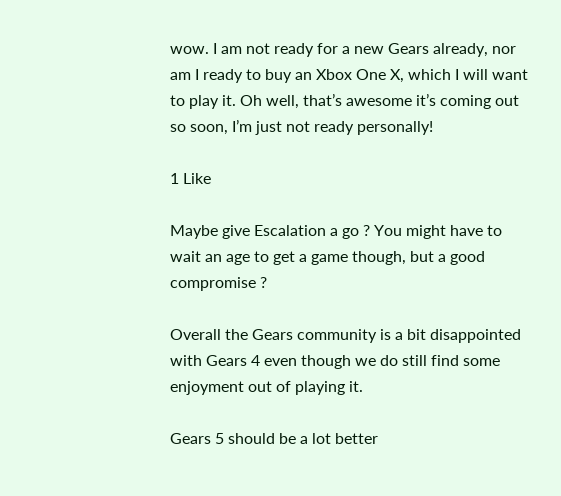wow. I am not ready for a new Gears already, nor am I ready to buy an Xbox One X, which I will want to play it. Oh well, that’s awesome it’s coming out so soon, I’m just not ready personally!

1 Like

Maybe give Escalation a go ? You might have to wait an age to get a game though, but a good compromise ?

Overall the Gears community is a bit disappointed with Gears 4 even though we do still find some enjoyment out of playing it.

Gears 5 should be a lot better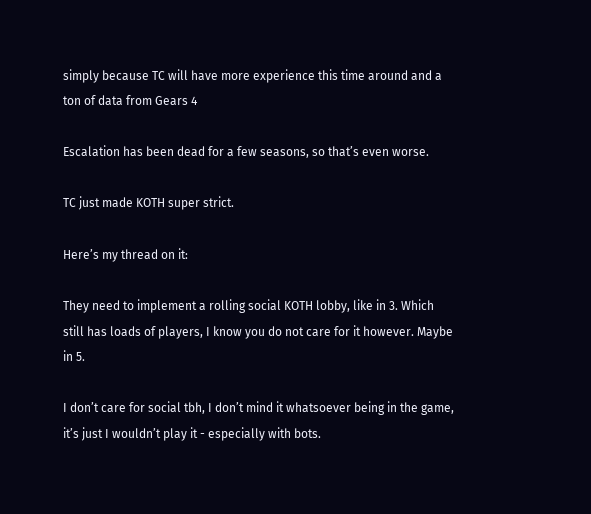simply because TC will have more experience this time around and a ton of data from Gears 4

Escalation has been dead for a few seasons, so that’s even worse.

TC just made KOTH super strict.

Here’s my thread on it:

They need to implement a rolling social KOTH lobby, like in 3. Which still has loads of players, I know you do not care for it however. Maybe in 5.

I don’t care for social tbh, I don’t mind it whatsoever being in the game, it’s just I wouldn’t play it - especially with bots.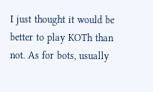I just thought it would be better to play KOTh than not. As for bots, usually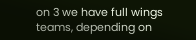on 3 we have full wings teams, depending on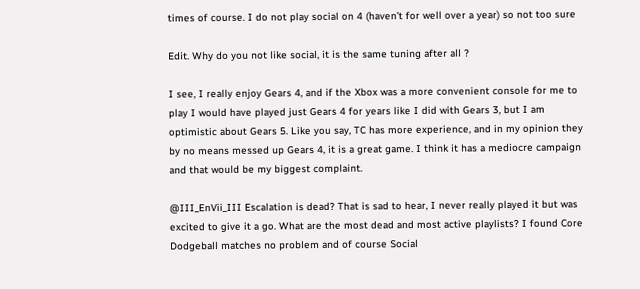times of course. I do not play social on 4 (haven’t for well over a year) so not too sure

Edit. Why do you not like social, it is the same tuning after all ?

I see, I really enjoy Gears 4, and if the Xbox was a more convenient console for me to play I would have played just Gears 4 for years like I did with Gears 3, but I am optimistic about Gears 5. Like you say, TC has more experience, and in my opinion they by no means messed up Gears 4, it is a great game. I think it has a mediocre campaign and that would be my biggest complaint.

@III_EnVii_III Escalation is dead? That is sad to hear, I never really played it but was excited to give it a go. What are the most dead and most active playlists? I found Core Dodgeball matches no problem and of course Social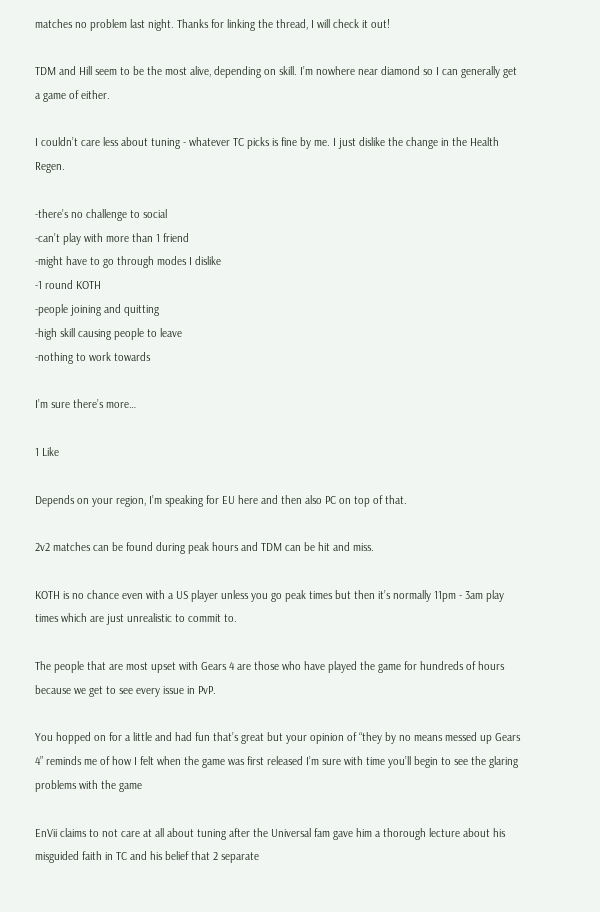matches no problem last night. Thanks for linking the thread, I will check it out!

TDM and Hill seem to be the most alive, depending on skill. I’m nowhere near diamond so I can generally get a game of either.

I couldn’t care less about tuning - whatever TC picks is fine by me. I just dislike the change in the Health Regen.

-there’s no challenge to social
-can’t play with more than 1 friend
-might have to go through modes I dislike
-1 round KOTH
-people joining and quitting
-high skill causing people to leave
-nothing to work towards

I’m sure there’s more…

1 Like

Depends on your region, I’m speaking for EU here and then also PC on top of that.

2v2 matches can be found during peak hours and TDM can be hit and miss.

KOTH is no chance even with a US player unless you go peak times but then it’s normally 11pm - 3am play times which are just unrealistic to commit to.

The people that are most upset with Gears 4 are those who have played the game for hundreds of hours because we get to see every issue in PvP.

You hopped on for a little and had fun that’s great but your opinion of “they by no means messed up Gears 4” reminds me of how I felt when the game was first released I’m sure with time you’ll begin to see the glaring problems with the game

EnVii claims to not care at all about tuning after the Universal fam gave him a thorough lecture about his misguided faith in TC and his belief that 2 separate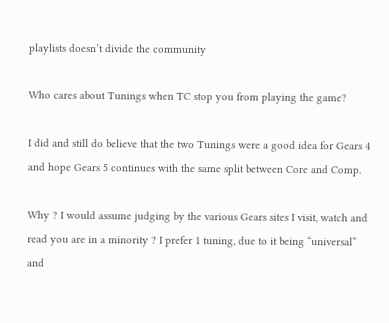playlists doesn’t divide the community

Who cares about Tunings when TC stop you from playing the game?

I did and still do believe that the two Tunings were a good idea for Gears 4 and hope Gears 5 continues with the same split between Core and Comp.

Why ? I would assume judging by the various Gears sites I visit, watch and read you are in a minority ? I prefer 1 tuning, due to it being “universal” and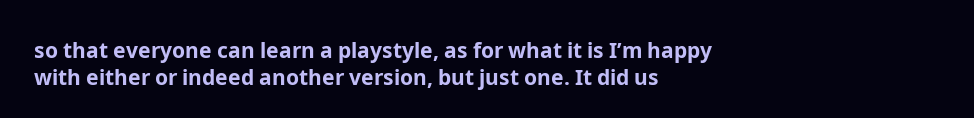so that everyone can learn a playstyle, as for what it is I’m happy with either or indeed another version, but just one. It did us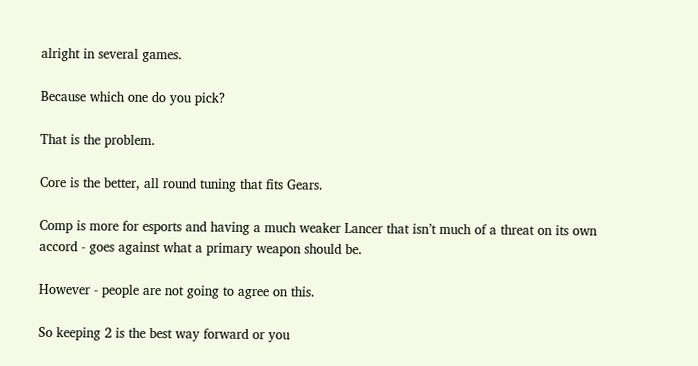alright in several games.

Because which one do you pick?

That is the problem.

Core is the better, all round tuning that fits Gears.

Comp is more for esports and having a much weaker Lancer that isn’t much of a threat on its own accord - goes against what a primary weapon should be.

However - people are not going to agree on this.

So keeping 2 is the best way forward or you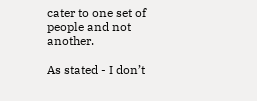cater to one set of people and not another.

As stated - I don’t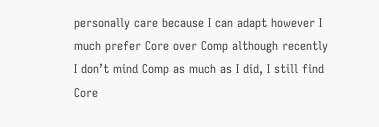personally care because I can adapt however I much prefer Core over Comp although recently I don’t mind Comp as much as I did, I still find Core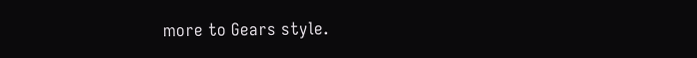more to Gears style.